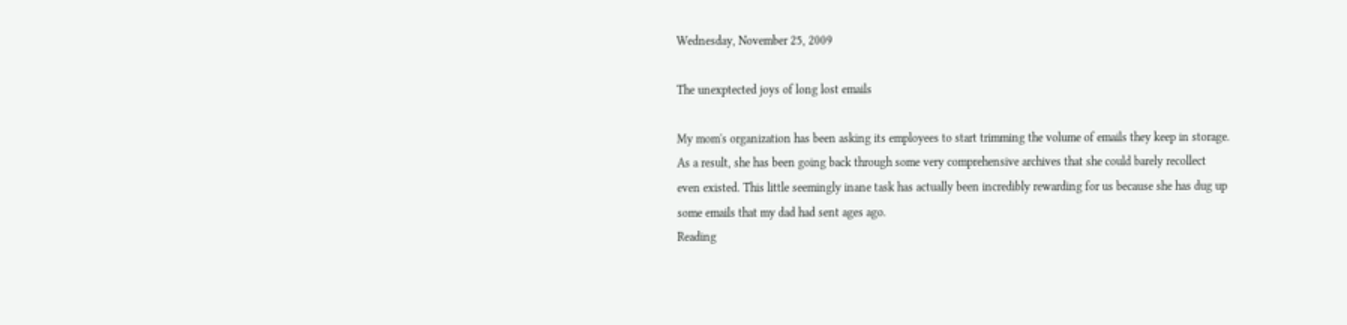Wednesday, November 25, 2009

The unexptected joys of long lost emails

My mom's organization has been asking its employees to start trimming the volume of emails they keep in storage. As a result, she has been going back through some very comprehensive archives that she could barely recollect even existed. This little seemingly inane task has actually been incredibly rewarding for us because she has dug up some emails that my dad had sent ages ago.
Reading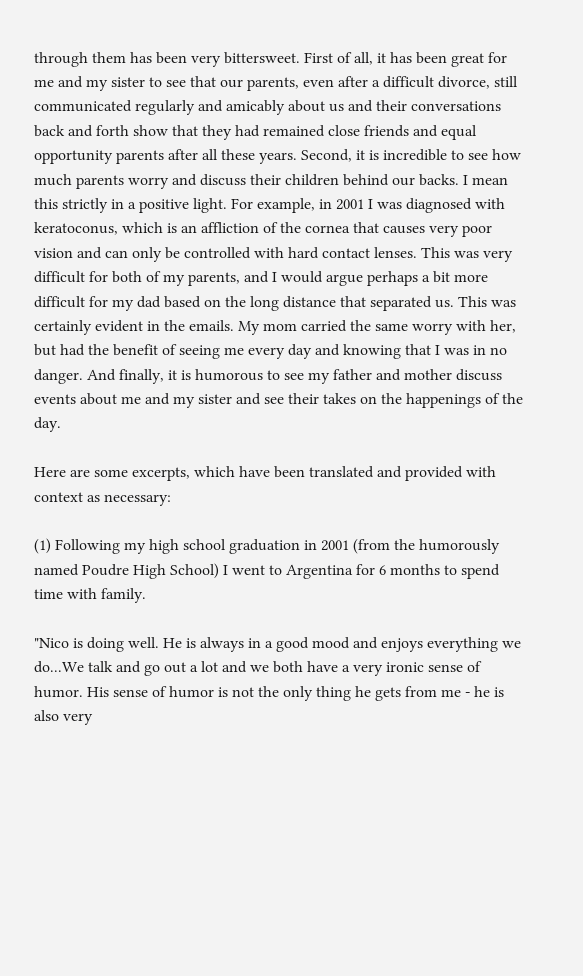through them has been very bittersweet. First of all, it has been great for me and my sister to see that our parents, even after a difficult divorce, still communicated regularly and amicably about us and their conversations back and forth show that they had remained close friends and equal opportunity parents after all these years. Second, it is incredible to see how much parents worry and discuss their children behind our backs. I mean this strictly in a positive light. For example, in 2001 I was diagnosed with keratoconus, which is an affliction of the cornea that causes very poor vision and can only be controlled with hard contact lenses. This was very difficult for both of my parents, and I would argue perhaps a bit more difficult for my dad based on the long distance that separated us. This was certainly evident in the emails. My mom carried the same worry with her, but had the benefit of seeing me every day and knowing that I was in no danger. And finally, it is humorous to see my father and mother discuss events about me and my sister and see their takes on the happenings of the day.

Here are some excerpts, which have been translated and provided with context as necessary:

(1) Following my high school graduation in 2001 (from the humorously named Poudre High School) I went to Argentina for 6 months to spend time with family.

"Nico is doing well. He is always in a good mood and enjoys everything we do...We talk and go out a lot and we both have a very ironic sense of humor. His sense of humor is not the only thing he gets from me - he is also very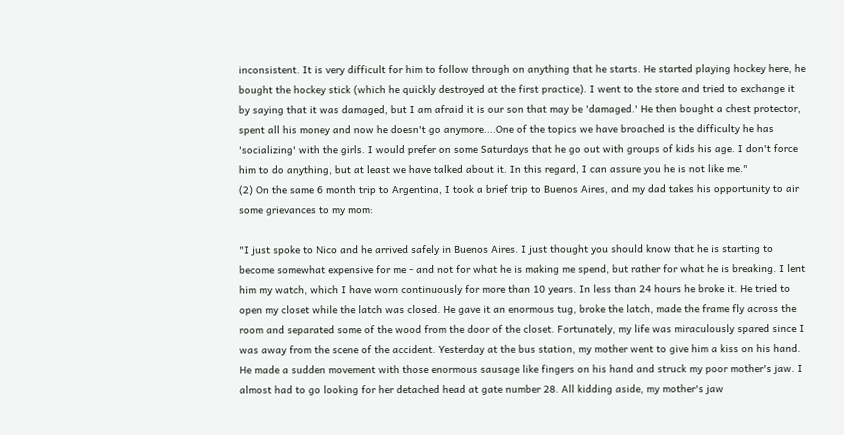inconsistent. It is very difficult for him to follow through on anything that he starts. He started playing hockey here, he bought the hockey stick (which he quickly destroyed at the first practice). I went to the store and tried to exchange it by saying that it was damaged, but I am afraid it is our son that may be 'damaged.' He then bought a chest protector, spent all his money and now he doesn't go anymore....One of the topics we have broached is the difficulty he has 'socializing' with the girls. I would prefer on some Saturdays that he go out with groups of kids his age. I don't force him to do anything, but at least we have talked about it. In this regard, I can assure you he is not like me."
(2) On the same 6 month trip to Argentina, I took a brief trip to Buenos Aires, and my dad takes his opportunity to air some grievances to my mom:

"I just spoke to Nico and he arrived safely in Buenos Aires. I just thought you should know that he is starting to become somewhat expensive for me - and not for what he is making me spend, but rather for what he is breaking. I lent him my watch, which I have worn continuously for more than 10 years. In less than 24 hours he broke it. He tried to open my closet while the latch was closed. He gave it an enormous tug, broke the latch, made the frame fly across the room and separated some of the wood from the door of the closet. Fortunately, my life was miraculously spared since I was away from the scene of the accident. Yesterday at the bus station, my mother went to give him a kiss on his hand. He made a sudden movement with those enormous sausage like fingers on his hand and struck my poor mother's jaw. I almost had to go looking for her detached head at gate number 28. All kidding aside, my mother's jaw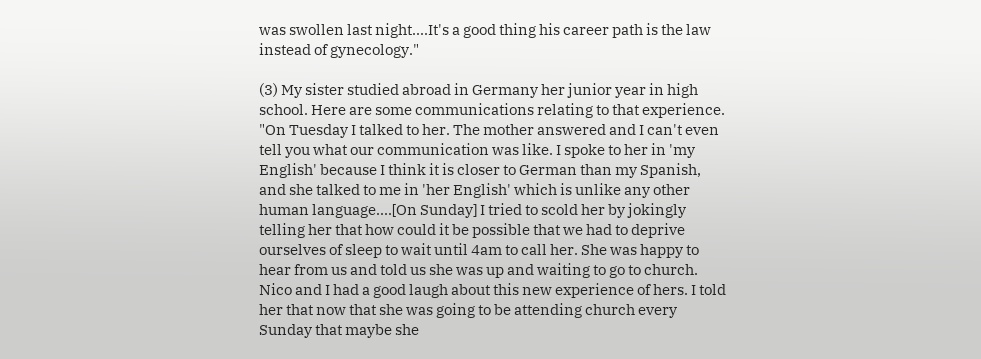was swollen last night....It's a good thing his career path is the law instead of gynecology."

(3) My sister studied abroad in Germany her junior year in high school. Here are some communications relating to that experience.
"On Tuesday I talked to her. The mother answered and I can't even tell you what our communication was like. I spoke to her in 'my English' because I think it is closer to German than my Spanish, and she talked to me in 'her English' which is unlike any other human language....[On Sunday] I tried to scold her by jokingly telling her that how could it be possible that we had to deprive ourselves of sleep to wait until 4am to call her. She was happy to hear from us and told us she was up and waiting to go to church. Nico and I had a good laugh about this new experience of hers. I told her that now that she was going to be attending church every Sunday that maybe she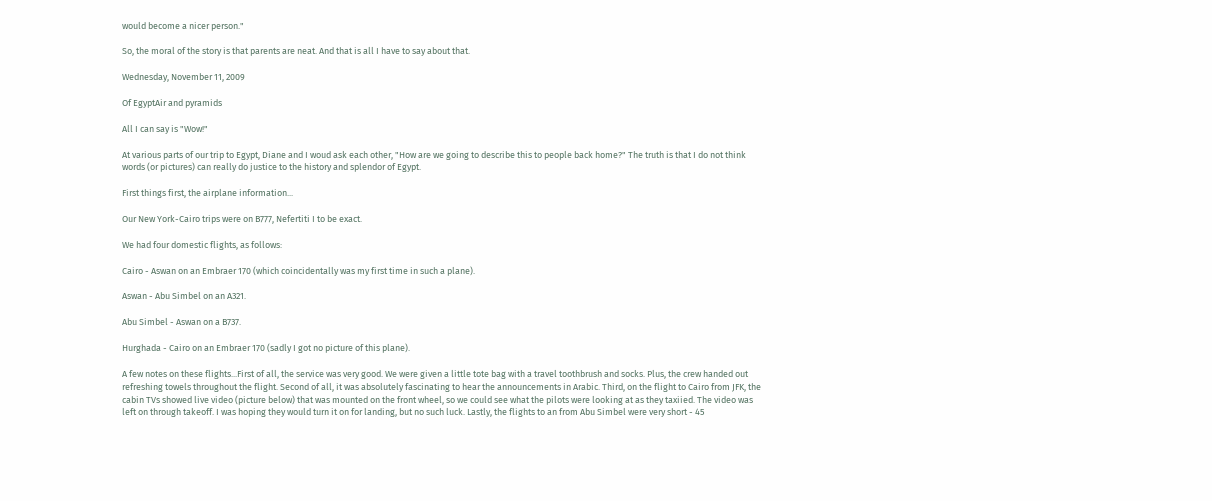would become a nicer person."

So, the moral of the story is that parents are neat. And that is all I have to say about that.

Wednesday, November 11, 2009

Of EgyptAir and pyramids

All I can say is "Wow!"

At various parts of our trip to Egypt, Diane and I woud ask each other, "How are we going to describe this to people back home?" The truth is that I do not think words (or pictures) can really do justice to the history and splendor of Egypt.

First things first, the airplane information...

Our New York-Cairo trips were on B777, Nefertiti I to be exact.

We had four domestic flights, as follows:

Cairo - Aswan on an Embraer 170 (which coincidentally was my first time in such a plane).

Aswan - Abu Simbel on an A321.

Abu Simbel - Aswan on a B737.

Hurghada - Cairo on an Embraer 170 (sadly I got no picture of this plane).

A few notes on these flights...First of all, the service was very good. We were given a little tote bag with a travel toothbrush and socks. Plus, the crew handed out refreshing towels throughout the flight. Second of all, it was absolutely fascinating to hear the announcements in Arabic. Third, on the flight to Cairo from JFK, the cabin TVs showed live video (picture below) that was mounted on the front wheel, so we could see what the pilots were looking at as they taxiied. The video was left on through takeoff. I was hoping they would turn it on for landing, but no such luck. Lastly, the flights to an from Abu Simbel were very short - 45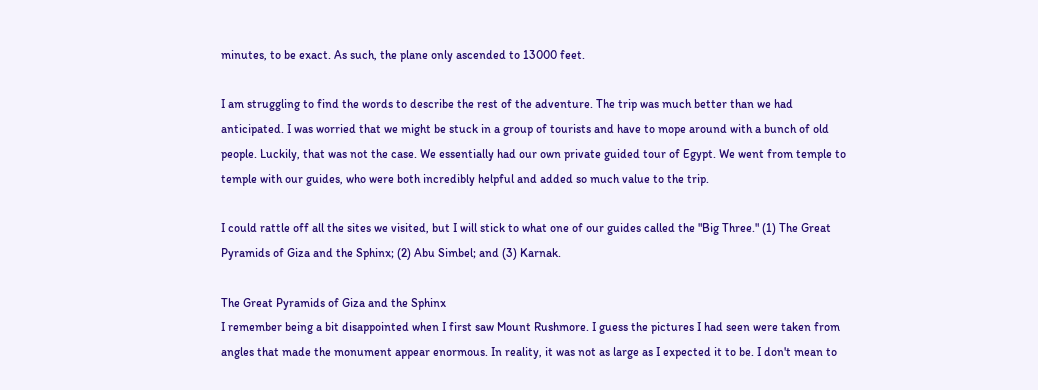minutes, to be exact. As such, the plane only ascended to 13000 feet.

I am struggling to find the words to describe the rest of the adventure. The trip was much better than we had anticipated. I was worried that we might be stuck in a group of tourists and have to mope around with a bunch of old people. Luckily, that was not the case. We essentially had our own private guided tour of Egypt. We went from temple to temple with our guides, who were both incredibly helpful and added so much value to the trip.

I could rattle off all the sites we visited, but I will stick to what one of our guides called the "Big Three." (1) The Great Pyramids of Giza and the Sphinx; (2) Abu Simbel; and (3) Karnak.

The Great Pyramids of Giza and the Sphinx
I remember being a bit disappointed when I first saw Mount Rushmore. I guess the pictures I had seen were taken from angles that made the monument appear enormous. In reality, it was not as large as I expected it to be. I don't mean to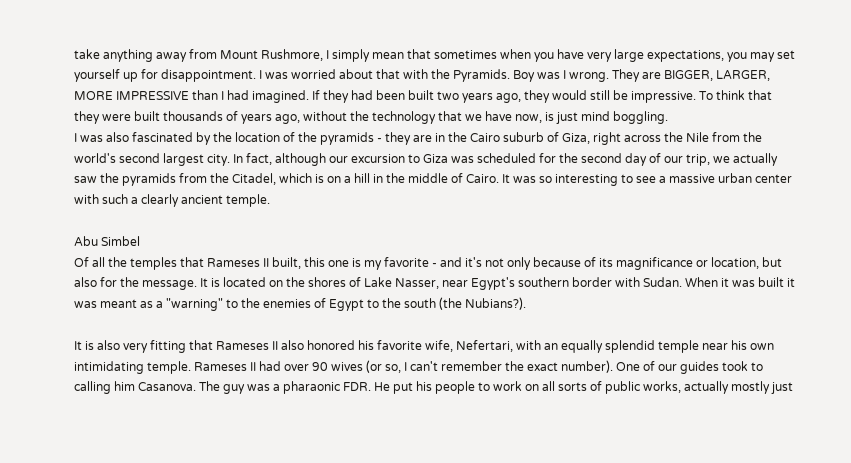take anything away from Mount Rushmore, I simply mean that sometimes when you have very large expectations, you may set yourself up for disappointment. I was worried about that with the Pyramids. Boy was I wrong. They are BIGGER, LARGER, MORE IMPRESSIVE than I had imagined. If they had been built two years ago, they would still be impressive. To think that they were built thousands of years ago, without the technology that we have now, is just mind boggling.
I was also fascinated by the location of the pyramids - they are in the Cairo suburb of Giza, right across the Nile from the world's second largest city. In fact, although our excursion to Giza was scheduled for the second day of our trip, we actually saw the pyramids from the Citadel, which is on a hill in the middle of Cairo. It was so interesting to see a massive urban center with such a clearly ancient temple.

Abu Simbel
Of all the temples that Rameses II built, this one is my favorite - and it's not only because of its magnificance or location, but also for the message. It is located on the shores of Lake Nasser, near Egypt's southern border with Sudan. When it was built it was meant as a "warning" to the enemies of Egypt to the south (the Nubians?).

It is also very fitting that Rameses II also honored his favorite wife, Nefertari, with an equally splendid temple near his own intimidating temple. Rameses II had over 90 wives (or so, I can't remember the exact number). One of our guides took to calling him Casanova. The guy was a pharaonic FDR. He put his people to work on all sorts of public works, actually mostly just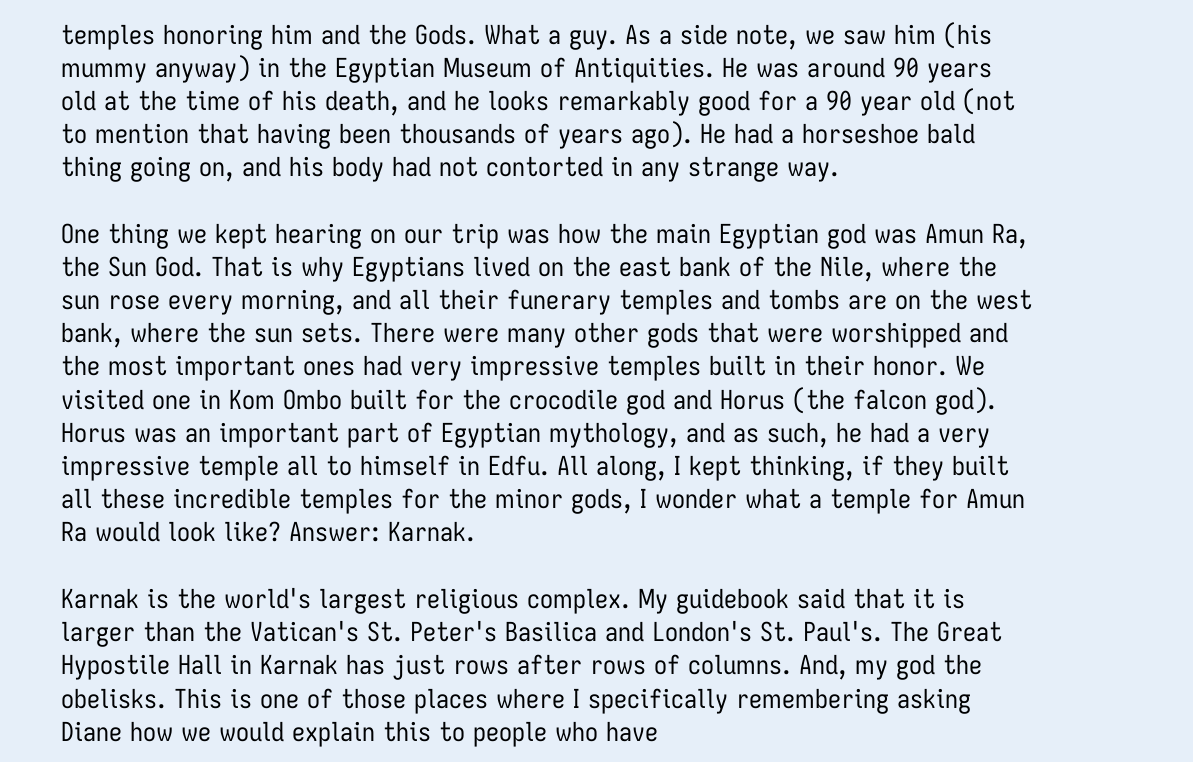temples honoring him and the Gods. What a guy. As a side note, we saw him (his mummy anyway) in the Egyptian Museum of Antiquities. He was around 90 years old at the time of his death, and he looks remarkably good for a 90 year old (not to mention that having been thousands of years ago). He had a horseshoe bald thing going on, and his body had not contorted in any strange way.

One thing we kept hearing on our trip was how the main Egyptian god was Amun Ra, the Sun God. That is why Egyptians lived on the east bank of the Nile, where the sun rose every morning, and all their funerary temples and tombs are on the west bank, where the sun sets. There were many other gods that were worshipped and the most important ones had very impressive temples built in their honor. We visited one in Kom Ombo built for the crocodile god and Horus (the falcon god). Horus was an important part of Egyptian mythology, and as such, he had a very impressive temple all to himself in Edfu. All along, I kept thinking, if they built all these incredible temples for the minor gods, I wonder what a temple for Amun Ra would look like? Answer: Karnak.

Karnak is the world's largest religious complex. My guidebook said that it is larger than the Vatican's St. Peter's Basilica and London's St. Paul's. The Great Hypostile Hall in Karnak has just rows after rows of columns. And, my god the obelisks. This is one of those places where I specifically remembering asking Diane how we would explain this to people who have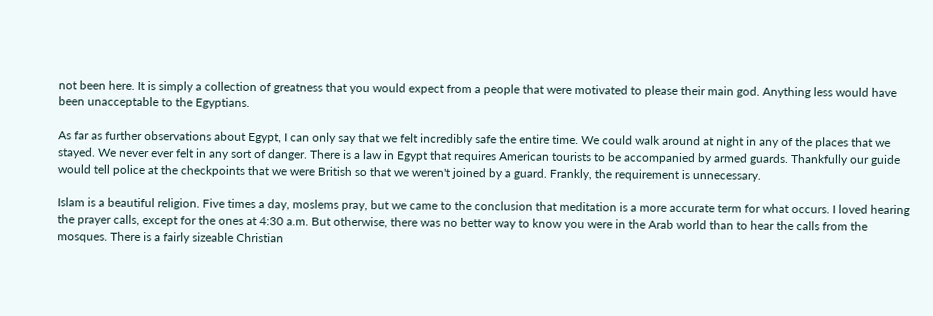not been here. It is simply a collection of greatness that you would expect from a people that were motivated to please their main god. Anything less would have been unacceptable to the Egyptians.

As far as further observations about Egypt, I can only say that we felt incredibly safe the entire time. We could walk around at night in any of the places that we stayed. We never ever felt in any sort of danger. There is a law in Egypt that requires American tourists to be accompanied by armed guards. Thankfully our guide would tell police at the checkpoints that we were British so that we weren't joined by a guard. Frankly, the requirement is unnecessary.

Islam is a beautiful religion. Five times a day, moslems pray, but we came to the conclusion that meditation is a more accurate term for what occurs. I loved hearing the prayer calls, except for the ones at 4:30 a.m. But otherwise, there was no better way to know you were in the Arab world than to hear the calls from the mosques. There is a fairly sizeable Christian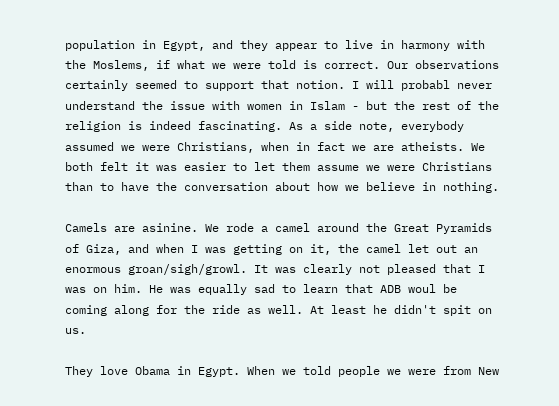population in Egypt, and they appear to live in harmony with the Moslems, if what we were told is correct. Our observations certainly seemed to support that notion. I will probabl never understand the issue with women in Islam - but the rest of the religion is indeed fascinating. As a side note, everybody assumed we were Christians, when in fact we are atheists. We both felt it was easier to let them assume we were Christians than to have the conversation about how we believe in nothing.

Camels are asinine. We rode a camel around the Great Pyramids of Giza, and when I was getting on it, the camel let out an enormous groan/sigh/growl. It was clearly not pleased that I was on him. He was equally sad to learn that ADB woul be coming along for the ride as well. At least he didn't spit on us.

They love Obama in Egypt. When we told people we were from New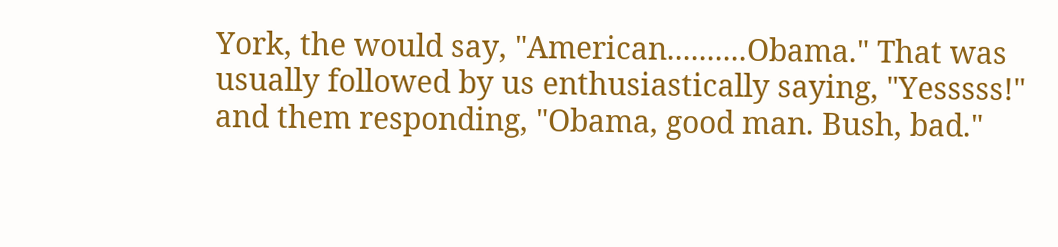York, the would say, "American..........Obama." That was usually followed by us enthusiastically saying, "Yesssss!" and them responding, "Obama, good man. Bush, bad."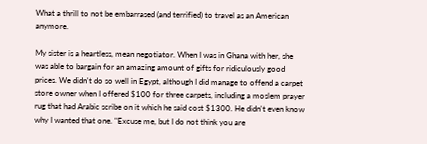What a thrill to not be embarrased (and terrified) to travel as an American anymore.

My sister is a heartless, mean negotiator. When I was in Ghana with her, she was able to bargain for an amazing amount of gifts for ridiculously good prices. We didn't do so well in Egypt, although I did manage to offend a carpet store owner when I offered $100 for three carpets, including a moslem prayer rug that had Arabic scribe on it which he said cost $1300. He didn't even know why I wanted that one. "Excuse me, but I do not think you are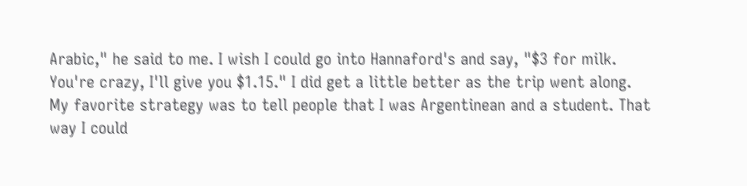Arabic," he said to me. I wish I could go into Hannaford's and say, "$3 for milk. You're crazy, I'll give you $1.15." I did get a little better as the trip went along. My favorite strategy was to tell people that I was Argentinean and a student. That way I could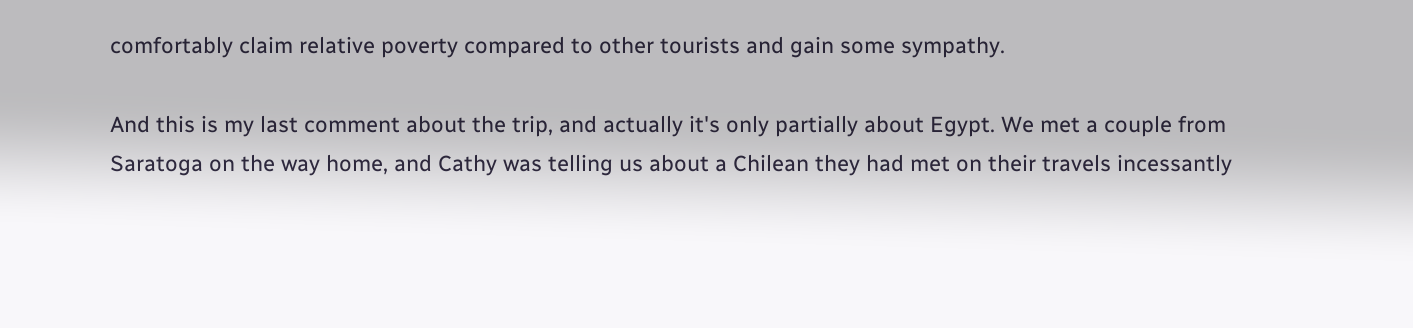comfortably claim relative poverty compared to other tourists and gain some sympathy.

And this is my last comment about the trip, and actually it's only partially about Egypt. We met a couple from Saratoga on the way home, and Cathy was telling us about a Chilean they had met on their travels incessantly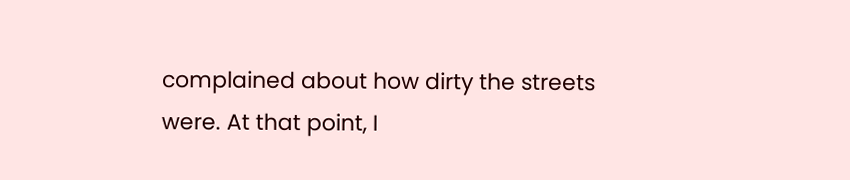complained about how dirty the streets were. At that point, I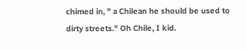chimed in, " a Chilean he should be used to dirty streets." Oh Chile, I kid.